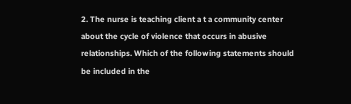2. The nurse is teaching client a t a community center about the cycle of violence that occurs in abusive relationships. Which of the following statements should be included in the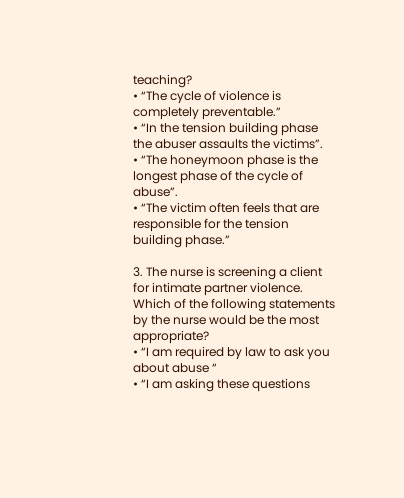teaching?
• “The cycle of violence is completely preventable.”
• “In the tension building phase the abuser assaults the victims”.
• “The honeymoon phase is the longest phase of the cycle of abuse”.
• “The victim often feels that are responsible for the tension building phase.”

3. The nurse is screening a client for intimate partner violence. Which of the following statements by the nurse would be the most appropriate?
• “I am required by law to ask you about abuse “
• “I am asking these questions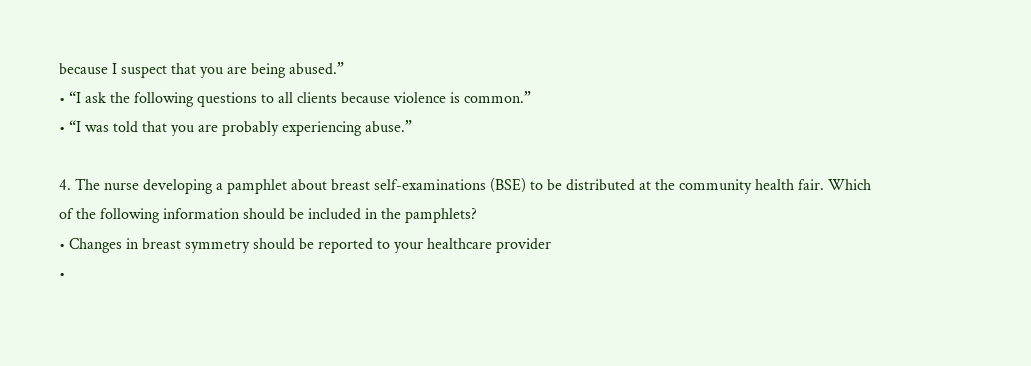because I suspect that you are being abused.”
• “I ask the following questions to all clients because violence is common.”
• “I was told that you are probably experiencing abuse.”

4. The nurse developing a pamphlet about breast self-examinations (BSE) to be distributed at the community health fair. Which of the following information should be included in the pamphlets?
• Changes in breast symmetry should be reported to your healthcare provider
•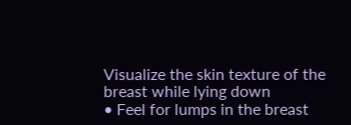Visualize the skin texture of the breast while lying down
• Feel for lumps in the breast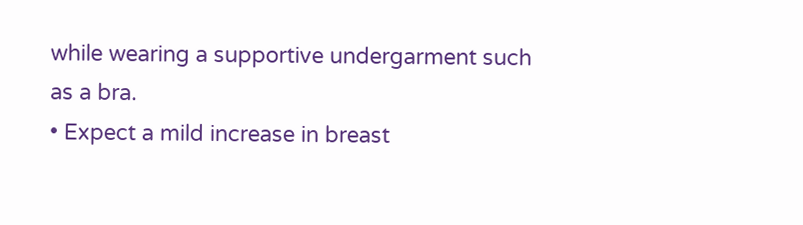while wearing a supportive undergarment such as a bra.
• Expect a mild increase in breast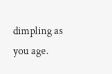dimpling as you age.